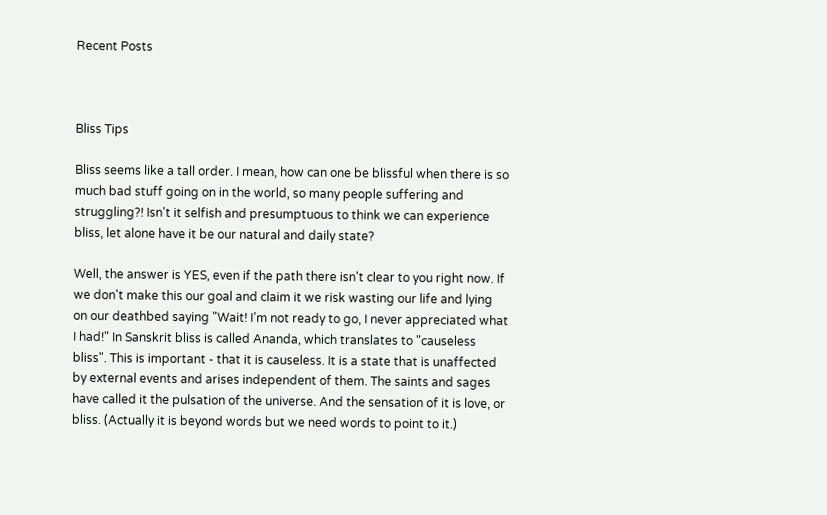Recent Posts



Bliss Tips

Bliss seems like a tall order. I mean, how can one be blissful when there is so much bad stuff going on in the world, so many people suffering and struggling?! Isn't it selfish and presumptuous to think we can experience bliss, let alone have it be our natural and daily state?

Well, the answer is YES, even if the path there isn't clear to you right now. If we don't make this our goal and claim it we risk wasting our life and lying on our deathbed saying "Wait! I’m not ready to go, I never appreciated what I had!" In Sanskrit bliss is called Ananda, which translates to "causeless bliss". This is important - that it is causeless. It is a state that is unaffected by external events and arises independent of them. The saints and sages have called it the pulsation of the universe. And the sensation of it is love, or bliss. (Actually it is beyond words but we need words to point to it.)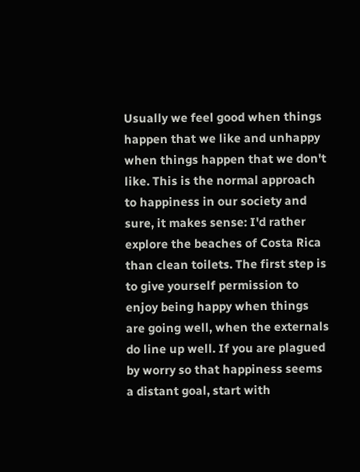Usually we feel good when things happen that we like and unhappy when things happen that we don't like. This is the normal approach to happiness in our society and sure, it makes sense: I'd rather explore the beaches of Costa Rica than clean toilets. The first step is to give yourself permission to enjoy being happy when things are going well, when the externals do line up well. If you are plagued by worry so that happiness seems a distant goal, start with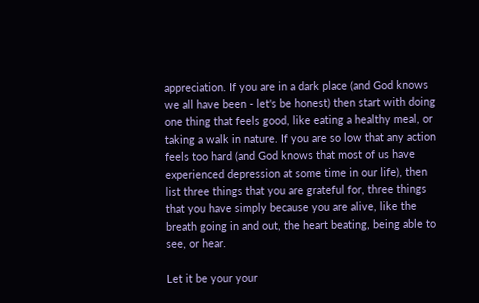appreciation. If you are in a dark place (and God knows we all have been - let's be honest) then start with doing one thing that feels good, like eating a healthy meal, or taking a walk in nature. If you are so low that any action feels too hard (and God knows that most of us have experienced depression at some time in our life), then list three things that you are grateful for, three things that you have simply because you are alive, like the breath going in and out, the heart beating, being able to see, or hear.

Let it be your your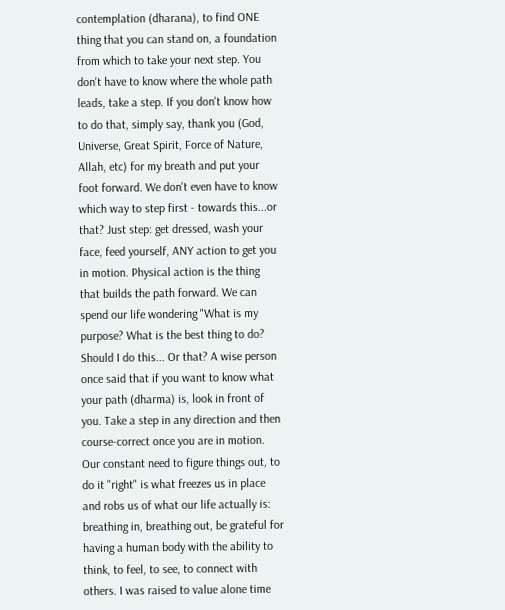contemplation (dharana), to find ONE thing that you can stand on, a foundation from which to take your next step. You don't have to know where the whole path leads, take a step. If you don't know how to do that, simply say, thank you (God, Universe, Great Spirit, Force of Nature, Allah, etc) for my breath and put your foot forward. We don't even have to know which way to step first - towards this...or that? Just step: get dressed, wash your face, feed yourself, ANY action to get you in motion. Physical action is the thing that builds the path forward. We can spend our life wondering "What is my purpose? What is the best thing to do? Should I do this... Or that? A wise person once said that if you want to know what your path (dharma) is, look in front of you. Take a step in any direction and then course-correct once you are in motion. Our constant need to figure things out, to do it "right" is what freezes us in place and robs us of what our life actually is: breathing in, breathing out, be grateful for having a human body with the ability to think, to feel, to see, to connect with others. I was raised to value alone time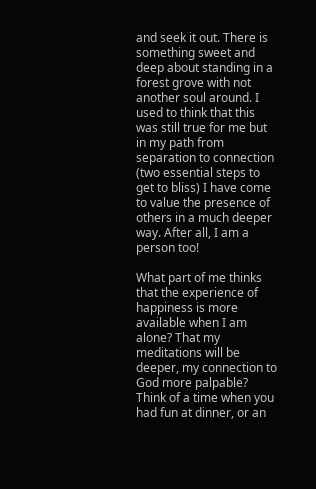and seek it out. There is something sweet and deep about standing in a forest grove with not another soul around. I used to think that this was still true for me but in my path from separation to connection (two essential steps to get to bliss) I have come to value the presence of others in a much deeper way. After all, I am a person too!

What part of me thinks that the experience of happiness is more available when I am alone? That my meditations will be deeper, my connection to God more palpable? Think of a time when you had fun at dinner, or an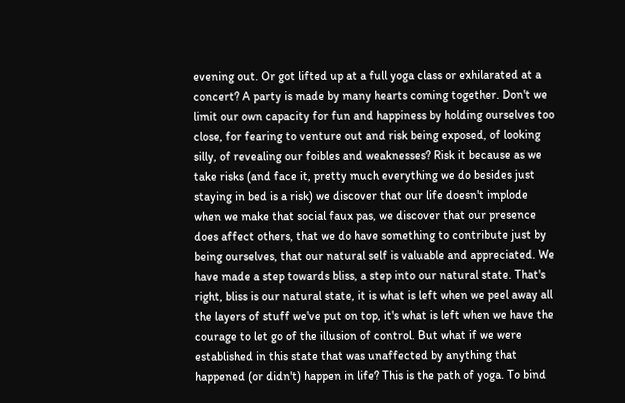evening out. Or got lifted up at a full yoga class or exhilarated at a concert? A party is made by many hearts coming together. Don't we limit our own capacity for fun and happiness by holding ourselves too close, for fearing to venture out and risk being exposed, of looking silly, of revealing our foibles and weaknesses? Risk it because as we take risks (and face it, pretty much everything we do besides just staying in bed is a risk) we discover that our life doesn't implode when we make that social faux pas, we discover that our presence does affect others, that we do have something to contribute just by being ourselves, that our natural self is valuable and appreciated. We have made a step towards bliss, a step into our natural state. That's right, bliss is our natural state, it is what is left when we peel away all the layers of stuff we've put on top, it's what is left when we have the courage to let go of the illusion of control. But what if we were established in this state that was unaffected by anything that happened (or didn't) happen in life? This is the path of yoga. To bind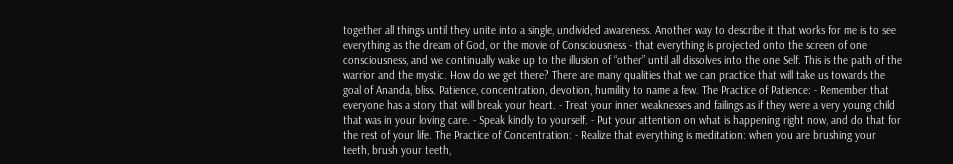together all things until they unite into a single, undivided awareness. Another way to describe it that works for me is to see everything as the dream of God, or the movie of Consciousness - that everything is projected onto the screen of one consciousness, and we continually wake up to the illusion of “other” until all dissolves into the one Self. This is the path of the warrior and the mystic. How do we get there? There are many qualities that we can practice that will take us towards the goal of Ananda, bliss. Patience, concentration, devotion, humility to name a few. The Practice of Patience: - Remember that everyone has a story that will break your heart. - Treat your inner weaknesses and failings as if they were a very young child that was in your loving care. - Speak kindly to yourself. - Put your attention on what is happening right now, and do that for the rest of your life. The Practice of Concentration: - Realize that everything is meditation: when you are brushing your teeth, brush your teeth,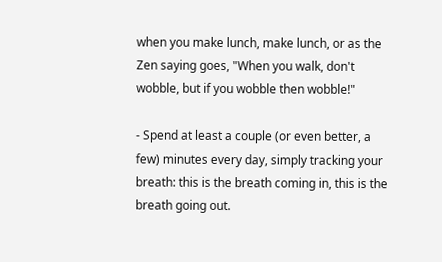when you make lunch, make lunch, or as the Zen saying goes, "When you walk, don't wobble, but if you wobble then wobble!"

- Spend at least a couple (or even better, a few) minutes every day, simply tracking your breath: this is the breath coming in, this is the breath going out.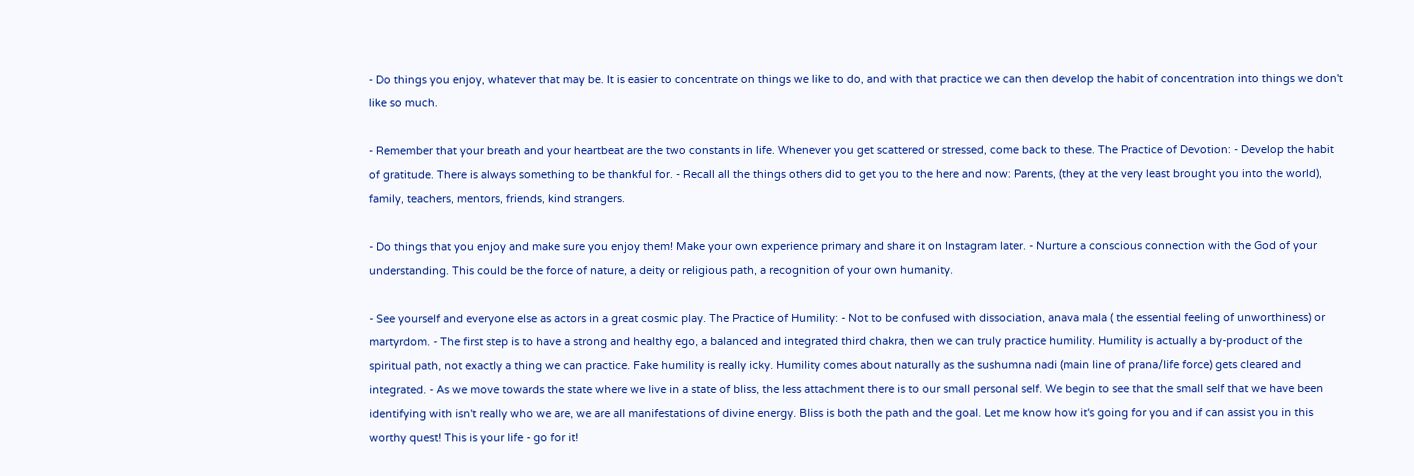- Do things you enjoy, whatever that may be. It is easier to concentrate on things we like to do, and with that practice we can then develop the habit of concentration into things we don't like so much.

- Remember that your breath and your heartbeat are the two constants in life. Whenever you get scattered or stressed, come back to these. The Practice of Devotion: - Develop the habit of gratitude. There is always something to be thankful for. - Recall all the things others did to get you to the here and now: Parents, (they at the very least brought you into the world), family, teachers, mentors, friends, kind strangers.

- Do things that you enjoy and make sure you enjoy them! Make your own experience primary and share it on Instagram later. - Nurture a conscious connection with the God of your understanding. This could be the force of nature, a deity or religious path, a recognition of your own humanity.

- See yourself and everyone else as actors in a great cosmic play. The Practice of Humility: - Not to be confused with dissociation, anava mala ( the essential feeling of unworthiness) or martyrdom. - The first step is to have a strong and healthy ego, a balanced and integrated third chakra, then we can truly practice humility. Humility is actually a by-product of the spiritual path, not exactly a thing we can practice. Fake humility is really icky. Humility comes about naturally as the sushumna nadi (main line of prana/life force) gets cleared and integrated. - As we move towards the state where we live in a state of bliss, the less attachment there is to our small personal self. We begin to see that the small self that we have been identifying with isn't really who we are, we are all manifestations of divine energy. Bliss is both the path and the goal. Let me know how it's going for you and if can assist you in this worthy quest! This is your life - go for it!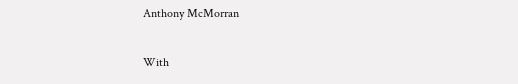Anthony McMorran

With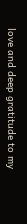love and deep gratitude to my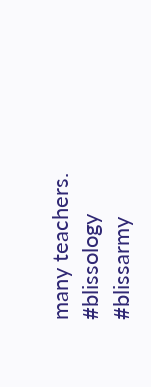many teachers. #blissology #blissarmy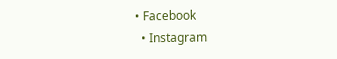• Facebook
  • Instagram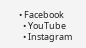• Facebook
  • YouTube
  • Instagram